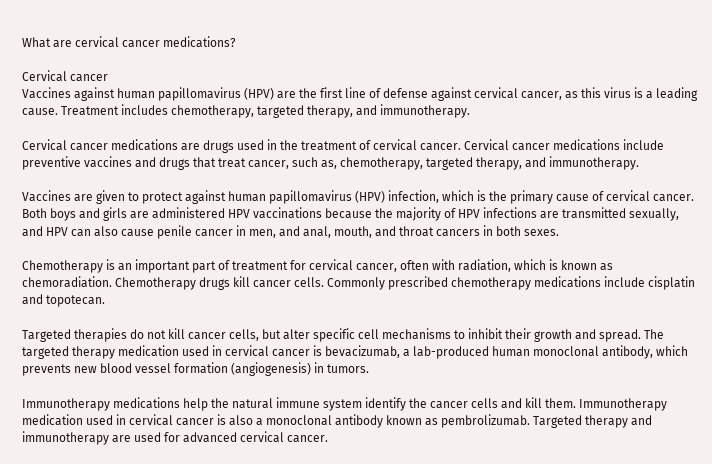What are cervical cancer medications?

Cervical cancer
Vaccines against human papillomavirus (HPV) are the first line of defense against cervical cancer, as this virus is a leading cause. Treatment includes chemotherapy, targeted therapy, and immunotherapy.

Cervical cancer medications are drugs used in the treatment of cervical cancer. Cervical cancer medications include preventive vaccines and drugs that treat cancer, such as, chemotherapy, targeted therapy, and immunotherapy.

Vaccines are given to protect against human papillomavirus (HPV) infection, which is the primary cause of cervical cancer. Both boys and girls are administered HPV vaccinations because the majority of HPV infections are transmitted sexually, and HPV can also cause penile cancer in men, and anal, mouth, and throat cancers in both sexes.

Chemotherapy is an important part of treatment for cervical cancer, often with radiation, which is known as chemoradiation. Chemotherapy drugs kill cancer cells. Commonly prescribed chemotherapy medications include cisplatin and topotecan.

Targeted therapies do not kill cancer cells, but alter specific cell mechanisms to inhibit their growth and spread. The targeted therapy medication used in cervical cancer is bevacizumab, a lab-produced human monoclonal antibody, which prevents new blood vessel formation (angiogenesis) in tumors.

Immunotherapy medications help the natural immune system identify the cancer cells and kill them. Immunotherapy medication used in cervical cancer is also a monoclonal antibody known as pembrolizumab. Targeted therapy and immunotherapy are used for advanced cervical cancer.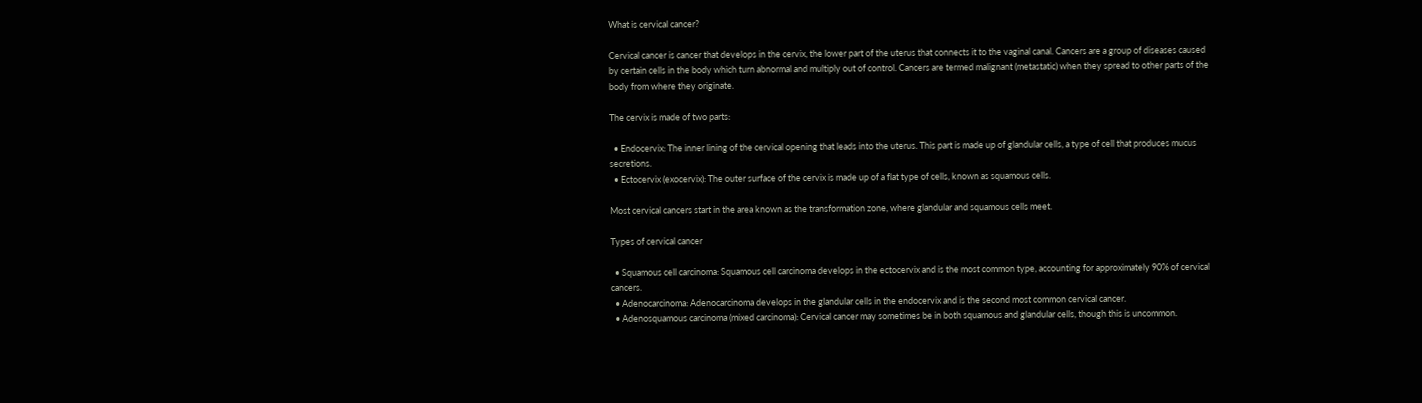What is cervical cancer?

Cervical cancer is cancer that develops in the cervix, the lower part of the uterus that connects it to the vaginal canal. Cancers are a group of diseases caused by certain cells in the body which turn abnormal and multiply out of control. Cancers are termed malignant (metastatic) when they spread to other parts of the body from where they originate.

The cervix is made of two parts:

  • Endocervix: The inner lining of the cervical opening that leads into the uterus. This part is made up of glandular cells, a type of cell that produces mucus secretions.
  • Ectocervix (exocervix): The outer surface of the cervix is made up of a flat type of cells, known as squamous cells.

Most cervical cancers start in the area known as the transformation zone, where glandular and squamous cells meet.

Types of cervical cancer

  • Squamous cell carcinoma: Squamous cell carcinoma develops in the ectocervix and is the most common type, accounting for approximately 90% of cervical cancers.
  • Adenocarcinoma: Adenocarcinoma develops in the glandular cells in the endocervix and is the second most common cervical cancer.
  • Adenosquamous carcinoma (mixed carcinoma): Cervical cancer may sometimes be in both squamous and glandular cells, though this is uncommon.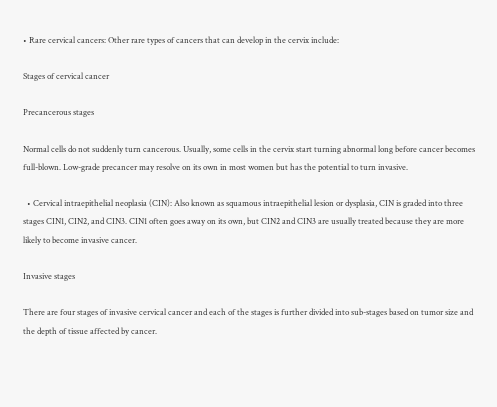• Rare cervical cancers: Other rare types of cancers that can develop in the cervix include:

Stages of cervical cancer

Precancerous stages

Normal cells do not suddenly turn cancerous. Usually, some cells in the cervix start turning abnormal long before cancer becomes full-blown. Low-grade precancer may resolve on its own in most women but has the potential to turn invasive.

  • Cervical intraepithelial neoplasia (CIN): Also known as squamous intraepithelial lesion or dysplasia, CIN is graded into three stages CIN1, CIN2, and CIN3. CIN1 often goes away on its own, but CIN2 and CIN3 are usually treated because they are more likely to become invasive cancer.

Invasive stages

There are four stages of invasive cervical cancer and each of the stages is further divided into sub-stages based on tumor size and the depth of tissue affected by cancer.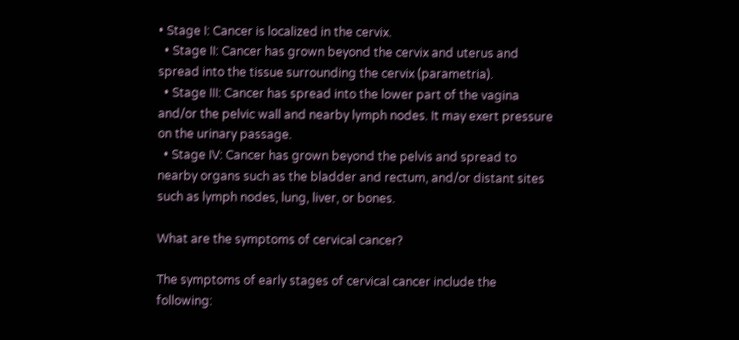• Stage I: Cancer is localized in the cervix.
  • Stage II: Cancer has grown beyond the cervix and uterus and spread into the tissue surrounding the cervix (parametria).
  • Stage III: Cancer has spread into the lower part of the vagina and/or the pelvic wall and nearby lymph nodes. It may exert pressure on the urinary passage.
  • Stage IV: Cancer has grown beyond the pelvis and spread to nearby organs such as the bladder and rectum, and/or distant sites such as lymph nodes, lung, liver, or bones.

What are the symptoms of cervical cancer?

The symptoms of early stages of cervical cancer include the following: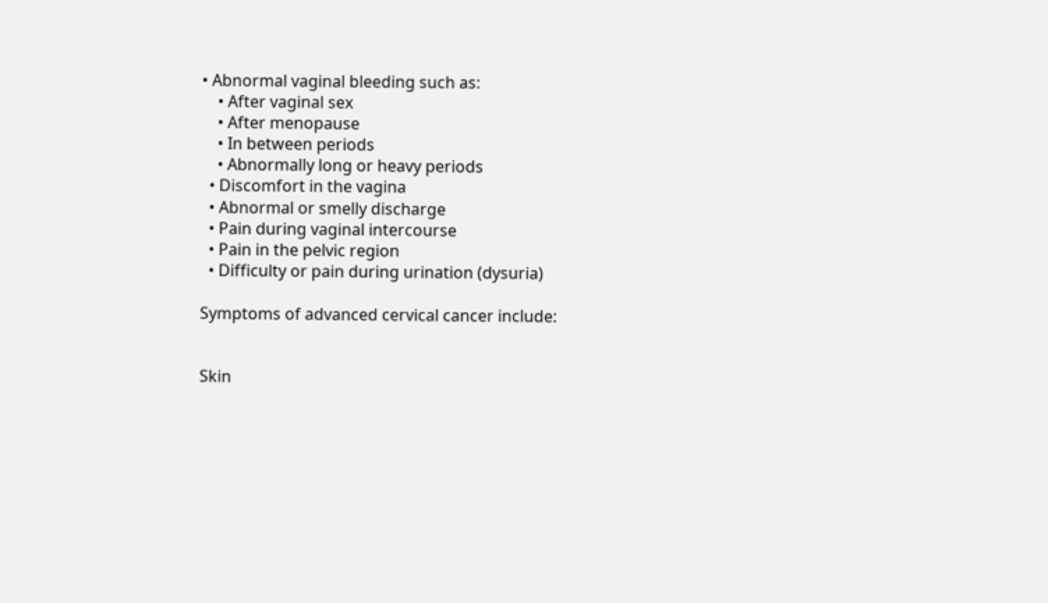• Abnormal vaginal bleeding such as:
    • After vaginal sex
    • After menopause
    • In between periods
    • Abnormally long or heavy periods
  • Discomfort in the vagina
  • Abnormal or smelly discharge
  • Pain during vaginal intercourse
  • Pain in the pelvic region
  • Difficulty or pain during urination (dysuria)

Symptoms of advanced cervical cancer include:


Skin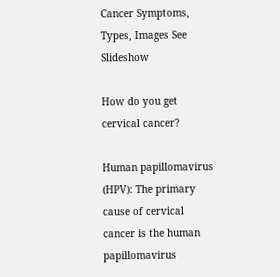Cancer Symptoms, Types, Images See Slideshow

How do you get cervical cancer?

Human papillomavirus (HPV): The primary cause of cervical cancer is the human papillomavirus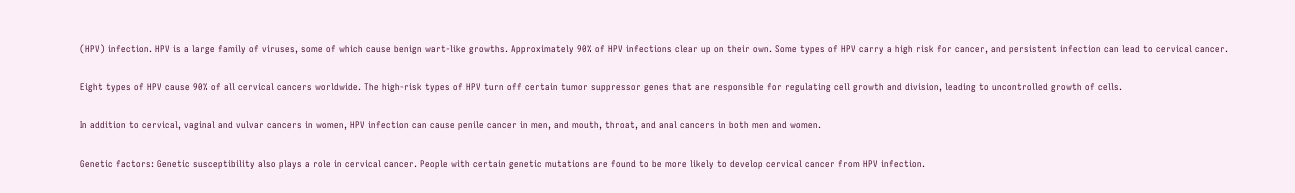(HPV) infection. HPV is a large family of viruses, some of which cause benign wart-like growths. Approximately 90% of HPV infections clear up on their own. Some types of HPV carry a high risk for cancer, and persistent infection can lead to cervical cancer.

Eight types of HPV cause 90% of all cervical cancers worldwide. The high-risk types of HPV turn off certain tumor suppressor genes that are responsible for regulating cell growth and division, leading to uncontrolled growth of cells.

In addition to cervical, vaginal and vulvar cancers in women, HPV infection can cause penile cancer in men, and mouth, throat, and anal cancers in both men and women.

Genetic factors: Genetic susceptibility also plays a role in cervical cancer. People with certain genetic mutations are found to be more likely to develop cervical cancer from HPV infection.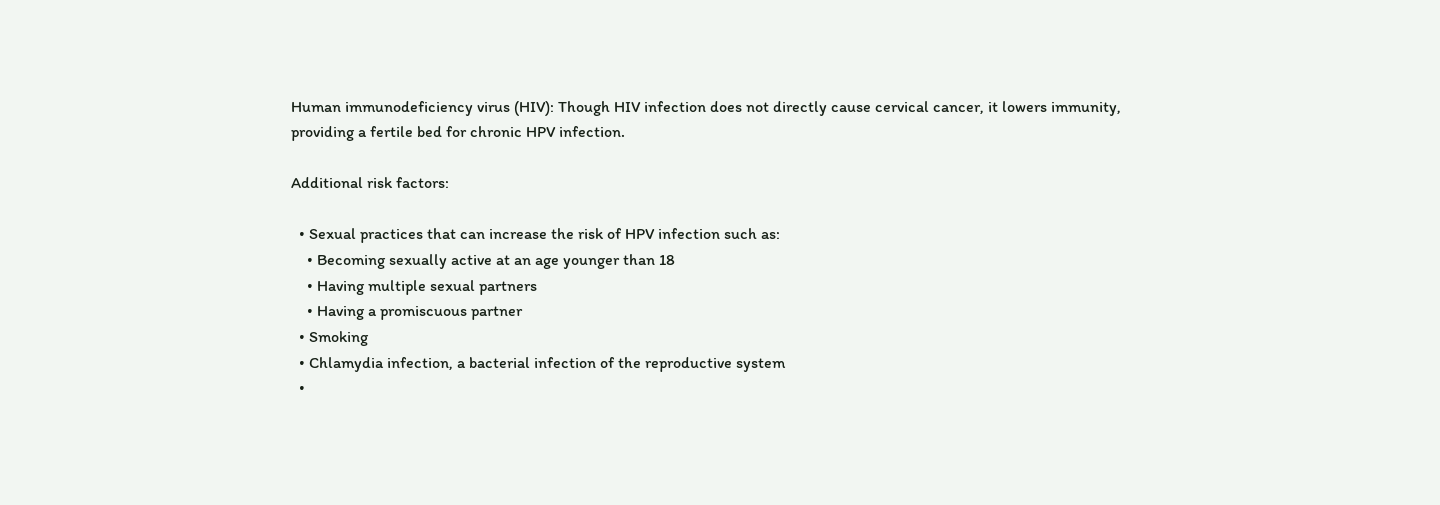Human immunodeficiency virus (HIV): Though HIV infection does not directly cause cervical cancer, it lowers immunity, providing a fertile bed for chronic HPV infection.

Additional risk factors:

  • Sexual practices that can increase the risk of HPV infection such as:
    • Becoming sexually active at an age younger than 18
    • Having multiple sexual partners
    • Having a promiscuous partner
  • Smoking
  • Chlamydia infection, a bacterial infection of the reproductive system
  •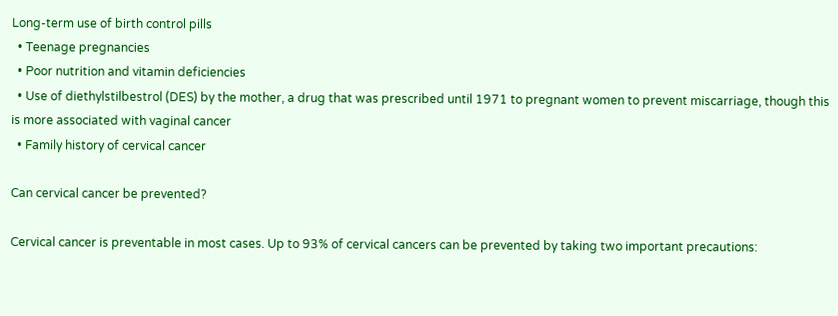Long-term use of birth control pills
  • Teenage pregnancies
  • Poor nutrition and vitamin deficiencies
  • Use of diethylstilbestrol (DES) by the mother, a drug that was prescribed until 1971 to pregnant women to prevent miscarriage, though this is more associated with vaginal cancer
  • Family history of cervical cancer

Can cervical cancer be prevented?

Cervical cancer is preventable in most cases. Up to 93% of cervical cancers can be prevented by taking two important precautions: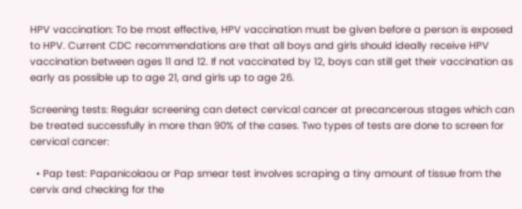HPV vaccination: To be most effective, HPV vaccination must be given before a person is exposed to HPV. Current CDC recommendations are that all boys and girls should ideally receive HPV vaccination between ages 11 and 12. If not vaccinated by 12, boys can still get their vaccination as early as possible up to age 21, and girls up to age 26.

Screening tests: Regular screening can detect cervical cancer at precancerous stages which can be treated successfully in more than 90% of the cases. Two types of tests are done to screen for cervical cancer:

  • Pap test: Papanicolaou or Pap smear test involves scraping a tiny amount of tissue from the cervix and checking for the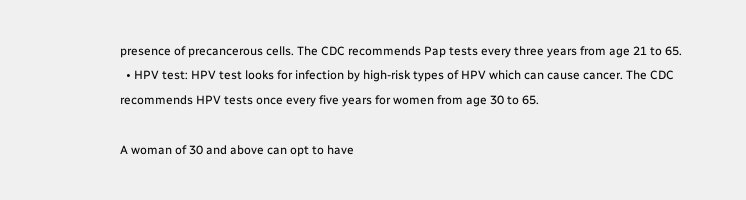presence of precancerous cells. The CDC recommends Pap tests every three years from age 21 to 65.
  • HPV test: HPV test looks for infection by high-risk types of HPV which can cause cancer. The CDC recommends HPV tests once every five years for women from age 30 to 65.

A woman of 30 and above can opt to have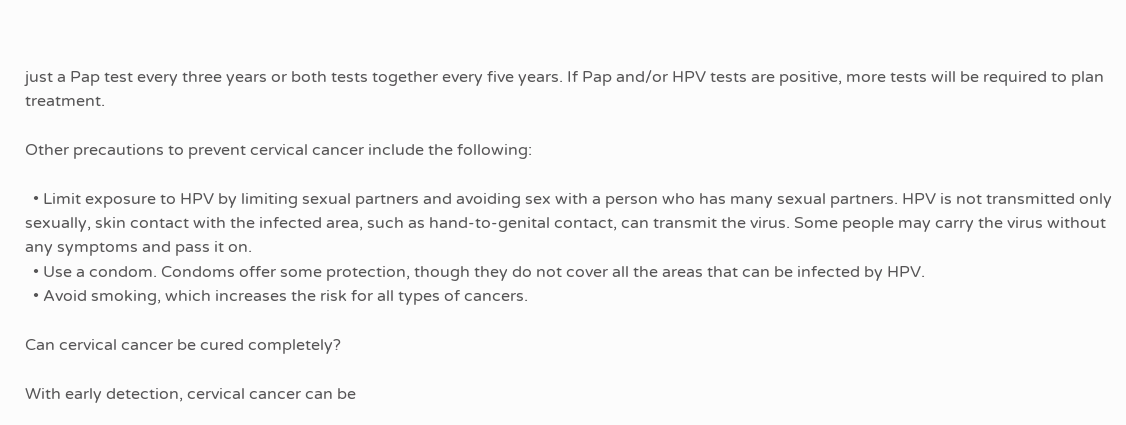just a Pap test every three years or both tests together every five years. If Pap and/or HPV tests are positive, more tests will be required to plan treatment.

Other precautions to prevent cervical cancer include the following:

  • Limit exposure to HPV by limiting sexual partners and avoiding sex with a person who has many sexual partners. HPV is not transmitted only sexually, skin contact with the infected area, such as hand-to-genital contact, can transmit the virus. Some people may carry the virus without any symptoms and pass it on.
  • Use a condom. Condoms offer some protection, though they do not cover all the areas that can be infected by HPV.
  • Avoid smoking, which increases the risk for all types of cancers.

Can cervical cancer be cured completely?

With early detection, cervical cancer can be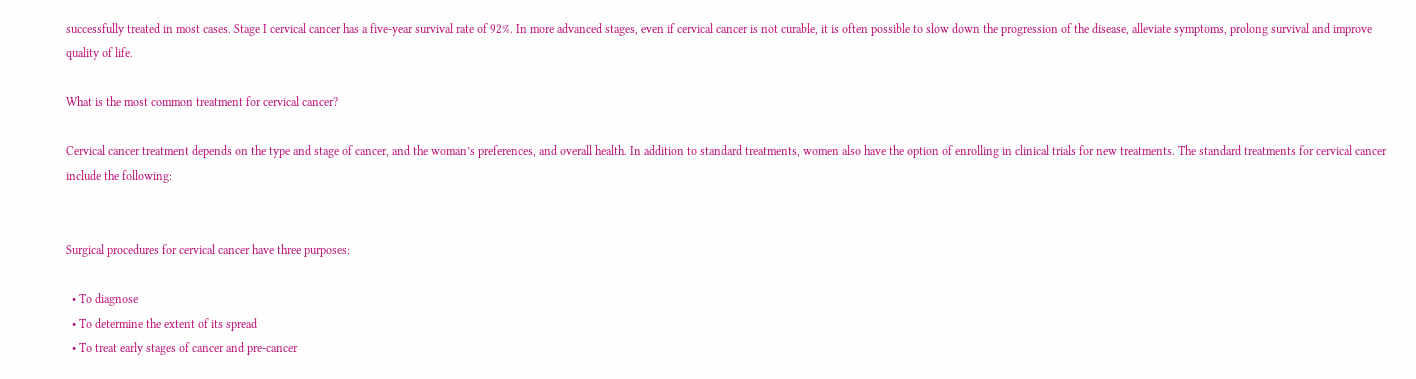successfully treated in most cases. Stage I cervical cancer has a five-year survival rate of 92%. In more advanced stages, even if cervical cancer is not curable, it is often possible to slow down the progression of the disease, alleviate symptoms, prolong survival and improve quality of life.

What is the most common treatment for cervical cancer?

Cervical cancer treatment depends on the type and stage of cancer, and the woman’s preferences, and overall health. In addition to standard treatments, women also have the option of enrolling in clinical trials for new treatments. The standard treatments for cervical cancer include the following:


Surgical procedures for cervical cancer have three purposes:

  • To diagnose
  • To determine the extent of its spread
  • To treat early stages of cancer and pre-cancer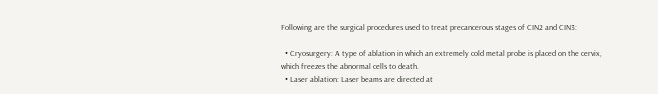Following are the surgical procedures used to treat precancerous stages of CIN2 and CIN3:

  • Cryosurgery: A type of ablation in which an extremely cold metal probe is placed on the cervix, which freezes the abnormal cells to death.
  • Laser ablation: Laser beams are directed at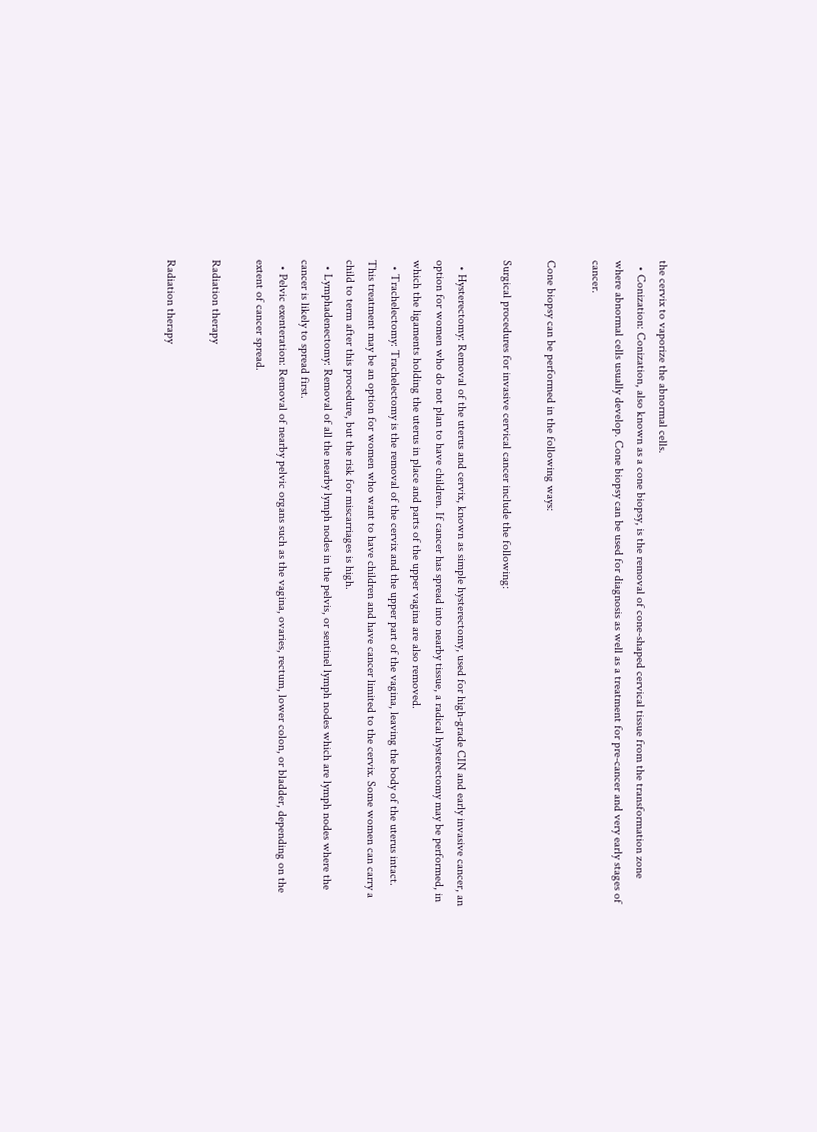the cervix to vaporize the abnormal cells.
  • Conization: Conization, also known as a cone biopsy, is the removal of cone-shaped cervical tissue from the transformation zone where abnormal cells usually develop. Cone biopsy can be used for diagnosis as well as a treatment for pre-cancer and very early stages of cancer.

Cone biopsy can be performed in the following ways:

Surgical procedures for invasive cervical cancer include the following:

  • Hysterectomy: Removal of the uterus and cervix, known as simple hysterectomy, used for high-grade CIN and early invasive cancer, an option for women who do not plan to have children. If cancer has spread into nearby tissue, a radical hysterectomy may be performed, in which the ligaments holding the uterus in place and parts of the upper vagina are also removed.
  • Trachelectomy: Trachelectomy is the removal of the cervix and the upper part of the vagina, leaving the body of the uterus intact. This treatment may be an option for women who want to have children and have cancer limited to the cervix. Some women can carry a child to term after this procedure, but the risk for miscarriages is high.
  • Lymphadenectomy: Removal of all the nearby lymph nodes in the pelvis, or sentinel lymph nodes which are lymph nodes where the cancer is likely to spread first.
  • Pelvic exenteration: Removal of nearby pelvic organs such as the vagina, ovaries, rectum, lower colon, or bladder, depending on the extent of cancer spread.

Radiation therapy

Radiation therapy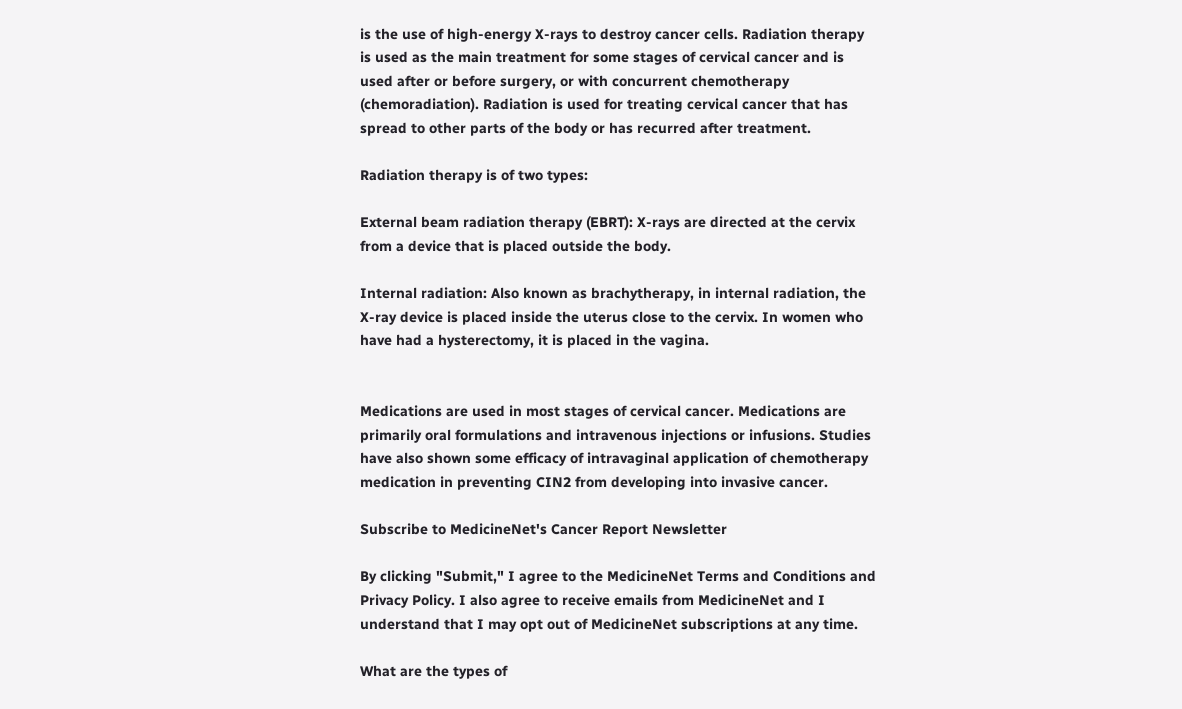is the use of high-energy X-rays to destroy cancer cells. Radiation therapy is used as the main treatment for some stages of cervical cancer and is used after or before surgery, or with concurrent chemotherapy (chemoradiation). Radiation is used for treating cervical cancer that has spread to other parts of the body or has recurred after treatment.

Radiation therapy is of two types:

External beam radiation therapy (EBRT): X-rays are directed at the cervix from a device that is placed outside the body.

Internal radiation: Also known as brachytherapy, in internal radiation, the X-ray device is placed inside the uterus close to the cervix. In women who have had a hysterectomy, it is placed in the vagina.


Medications are used in most stages of cervical cancer. Medications are primarily oral formulations and intravenous injections or infusions. Studies have also shown some efficacy of intravaginal application of chemotherapy medication in preventing CIN2 from developing into invasive cancer.

Subscribe to MedicineNet's Cancer Report Newsletter

By clicking "Submit," I agree to the MedicineNet Terms and Conditions and Privacy Policy. I also agree to receive emails from MedicineNet and I understand that I may opt out of MedicineNet subscriptions at any time.

What are the types of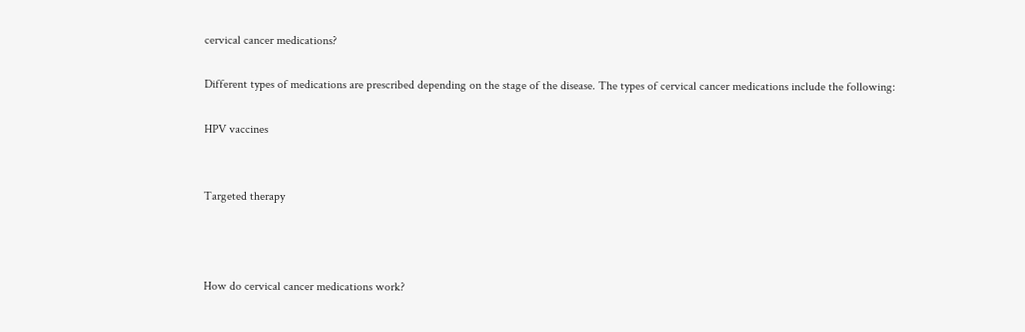cervical cancer medications?

Different types of medications are prescribed depending on the stage of the disease. The types of cervical cancer medications include the following:

HPV vaccines


Targeted therapy



How do cervical cancer medications work?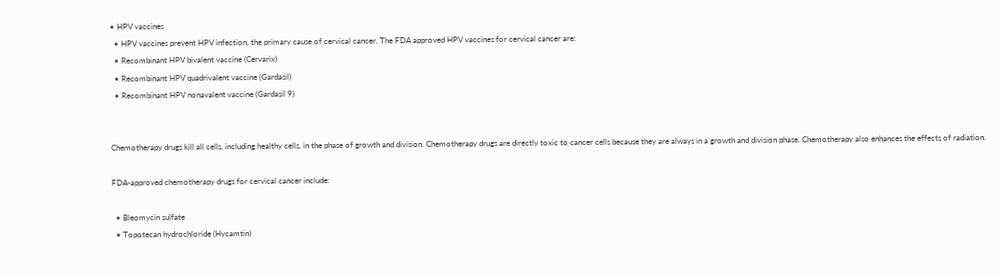• HPV vaccines
  • HPV vaccines prevent HPV infection, the primary cause of cervical cancer. The FDA approved HPV vaccines for cervical cancer are:
  • Recombinant HPV bivalent vaccine (Cervarix)
  • Recombinant HPV quadrivalent vaccine (Gardasil)
  • Recombinant HPV nonavalent vaccine (Gardasil 9)


Chemotherapy drugs kill all cells, including healthy cells, in the phase of growth and division. Chemotherapy drugs are directly toxic to cancer cells because they are always in a growth and division phase. Chemotherapy also enhances the effects of radiation.

FDA-approved chemotherapy drugs for cervical cancer include:

  • Bleomycin sulfate
  • Topotecan hydrochloride (Hycamtin)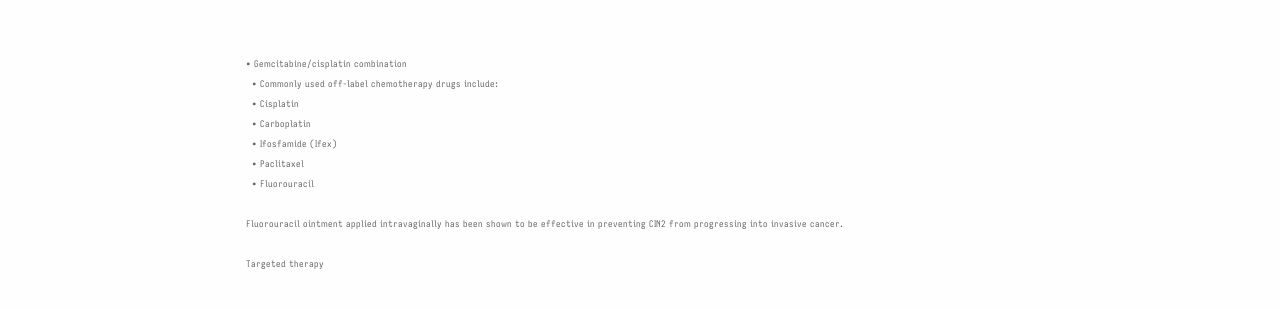• Gemcitabine/cisplatin combination
  • Commonly used off-label chemotherapy drugs include:
  • Cisplatin
  • Carboplatin
  • Ifosfamide (Ifex)
  • Paclitaxel
  • Fluorouracil

Fluorouracil ointment applied intravaginally has been shown to be effective in preventing CIN2 from progressing into invasive cancer.

Targeted therapy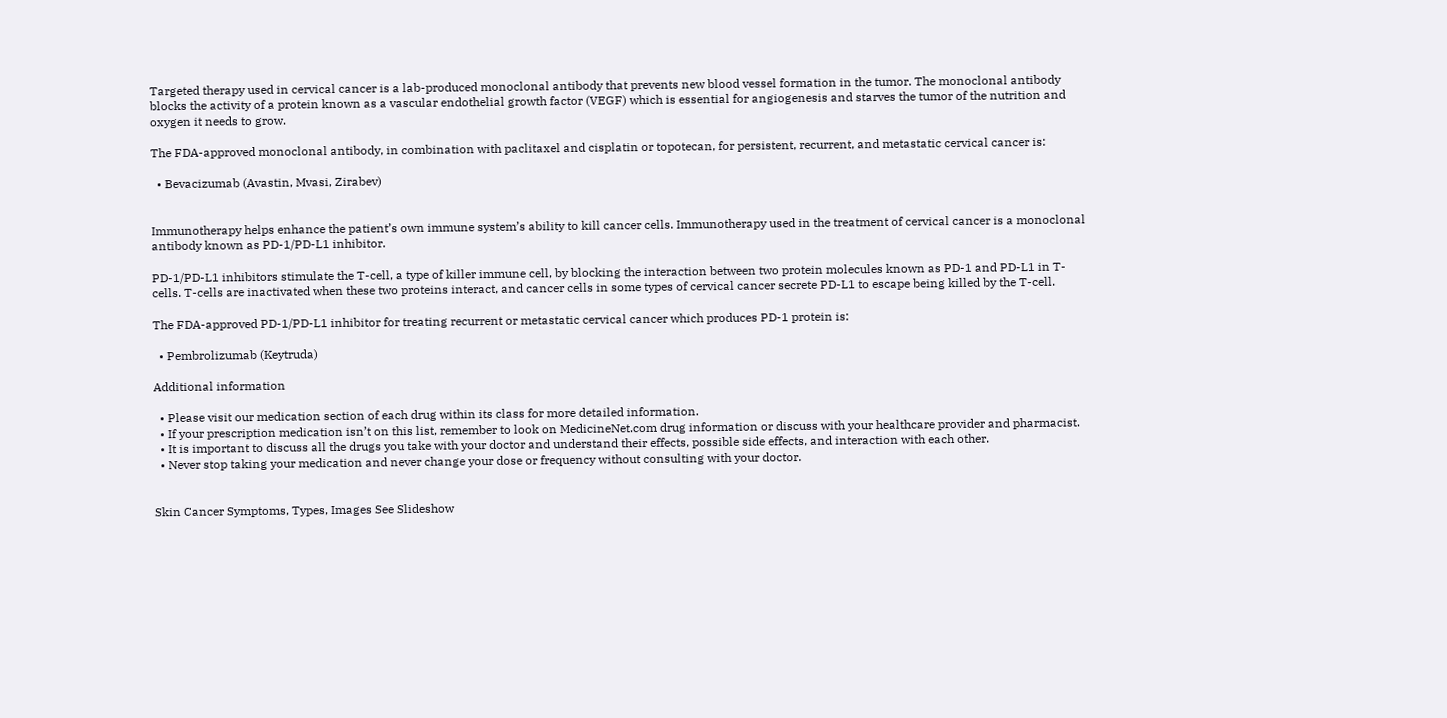Targeted therapy used in cervical cancer is a lab-produced monoclonal antibody that prevents new blood vessel formation in the tumor. The monoclonal antibody blocks the activity of a protein known as a vascular endothelial growth factor (VEGF) which is essential for angiogenesis and starves the tumor of the nutrition and oxygen it needs to grow.

The FDA-approved monoclonal antibody, in combination with paclitaxel and cisplatin or topotecan, for persistent, recurrent, and metastatic cervical cancer is:

  • Bevacizumab (Avastin, Mvasi, Zirabev)


Immunotherapy helps enhance the patient’s own immune system’s ability to kill cancer cells. Immunotherapy used in the treatment of cervical cancer is a monoclonal antibody known as PD-1/PD-L1 inhibitor.

PD-1/PD-L1 inhibitors stimulate the T-cell, a type of killer immune cell, by blocking the interaction between two protein molecules known as PD-1 and PD-L1 in T-cells. T-cells are inactivated when these two proteins interact, and cancer cells in some types of cervical cancer secrete PD-L1 to escape being killed by the T-cell.

The FDA-approved PD-1/PD-L1 inhibitor for treating recurrent or metastatic cervical cancer which produces PD-1 protein is:

  • Pembrolizumab (Keytruda)

Additional information

  • Please visit our medication section of each drug within its class for more detailed information.
  • If your prescription medication isn’t on this list, remember to look on MedicineNet.com drug information or discuss with your healthcare provider and pharmacist.
  • It is important to discuss all the drugs you take with your doctor and understand their effects, possible side effects, and interaction with each other.
  • Never stop taking your medication and never change your dose or frequency without consulting with your doctor.


Skin Cancer Symptoms, Types, Images See Slideshow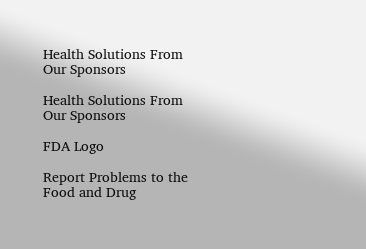Health Solutions From Our Sponsors

Health Solutions From Our Sponsors

FDA Logo

Report Problems to the Food and Drug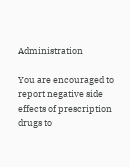Administration

You are encouraged to report negative side effects of prescription drugs to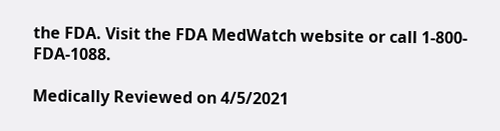the FDA. Visit the FDA MedWatch website or call 1-800-FDA-1088.

Medically Reviewed on 4/5/2021